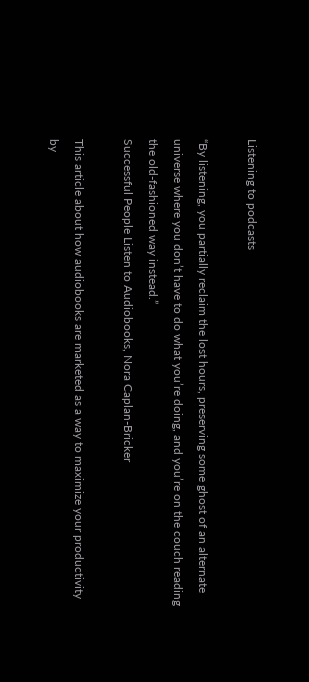Listening to podcasts

“By listening, you partially reclaim the lost hours, preserving some ghost of an alternate universe where you don’t have to do what you’re doing, and you’re on the couch reading the old-fashioned way instead.”
Successful People Listen to Audiobooks, Nora Caplan-Bricker

This article about how audiobooks are marketed as a way to maximize your productivity by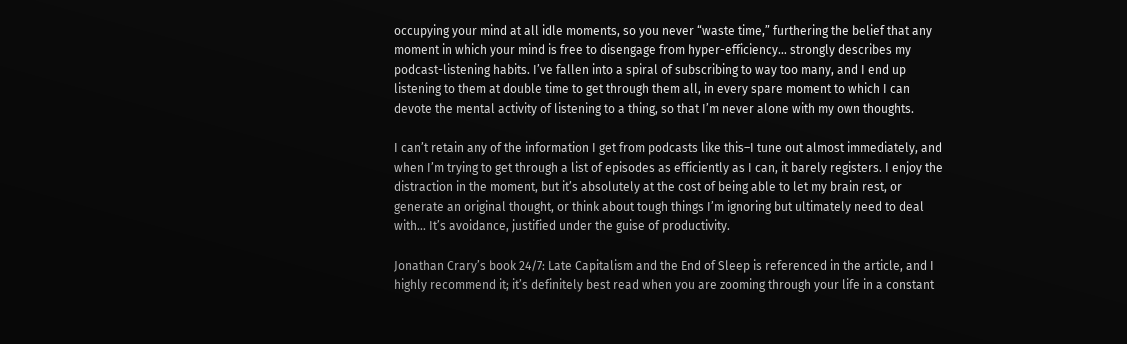occupying your mind at all idle moments, so you never “waste time,” furthering the belief that any moment in which your mind is free to disengage from hyper-efficiency… strongly describes my podcast-listening habits. I’ve fallen into a spiral of subscribing to way too many, and I end up listening to them at double time to get through them all, in every spare moment to which I can devote the mental activity of listening to a thing, so that I’m never alone with my own thoughts.

I can’t retain any of the information I get from podcasts like this–I tune out almost immediately, and when I’m trying to get through a list of episodes as efficiently as I can, it barely registers. I enjoy the distraction in the moment, but it’s absolutely at the cost of being able to let my brain rest, or generate an original thought, or think about tough things I’m ignoring but ultimately need to deal with… It’s avoidance, justified under the guise of productivity.

Jonathan Crary’s book 24/7: Late Capitalism and the End of Sleep is referenced in the article, and I highly recommend it; it’s definitely best read when you are zooming through your life in a constant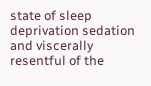state of sleep deprivation sedation and viscerally resentful of the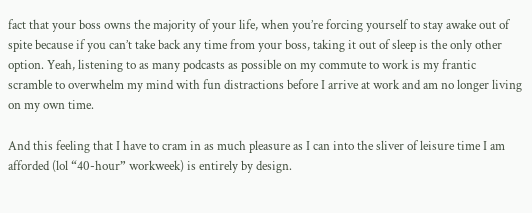fact that your boss owns the majority of your life, when you’re forcing yourself to stay awake out of spite because if you can’t take back any time from your boss, taking it out of sleep is the only other option. Yeah, listening to as many podcasts as possible on my commute to work is my frantic scramble to overwhelm my mind with fun distractions before I arrive at work and am no longer living on my own time.

And this feeling that I have to cram in as much pleasure as I can into the sliver of leisure time I am afforded (lol “40-hour” workweek) is entirely by design.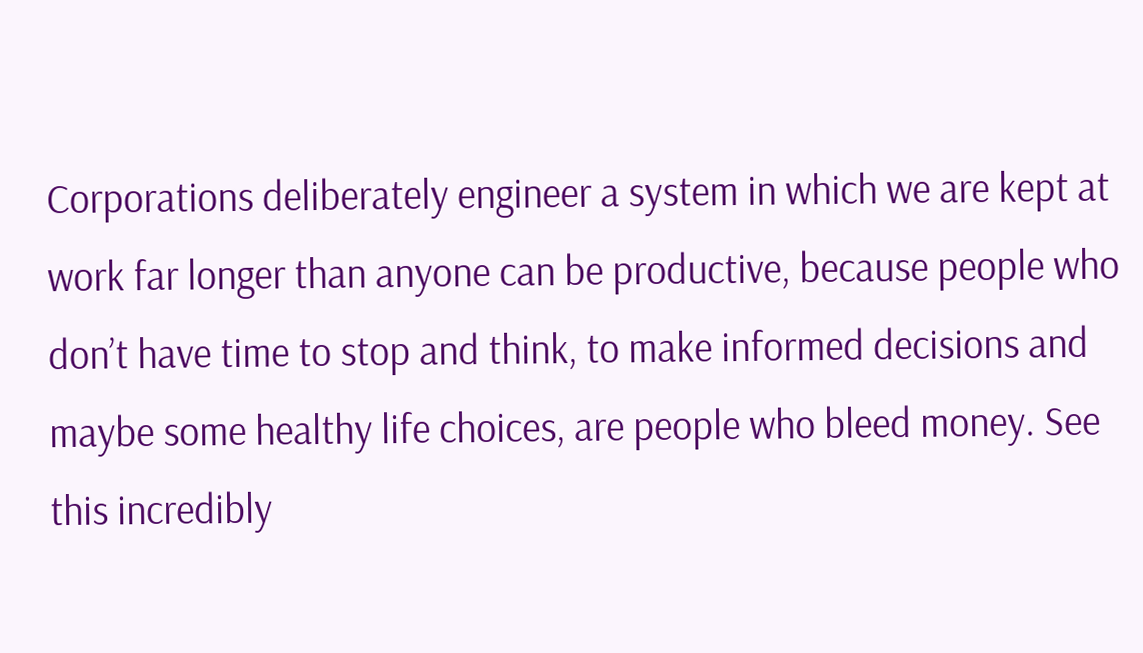Corporations deliberately engineer a system in which we are kept at work far longer than anyone can be productive, because people who don’t have time to stop and think, to make informed decisions and maybe some healthy life choices, are people who bleed money. See this incredibly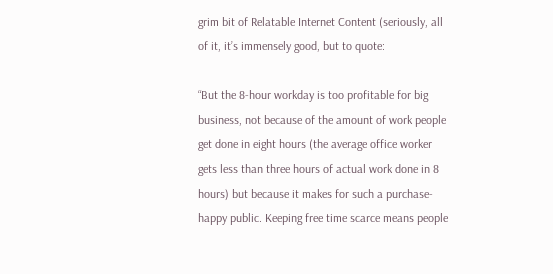grim bit of Relatable Internet Content (seriously, all of it, it’s immensely good, but to quote:

“But the 8-hour workday is too profitable for big business, not because of the amount of work people get done in eight hours (the average office worker gets less than three hours of actual work done in 8 hours) but because it makes for such a purchase-happy public. Keeping free time scarce means people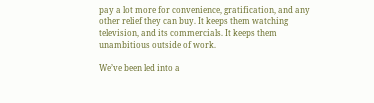pay a lot more for convenience, gratification, and any other relief they can buy. It keeps them watching television, and its commercials. It keeps them unambitious outside of work.

We’ve been led into a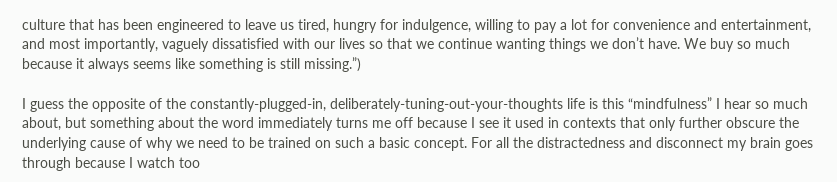culture that has been engineered to leave us tired, hungry for indulgence, willing to pay a lot for convenience and entertainment, and most importantly, vaguely dissatisfied with our lives so that we continue wanting things we don’t have. We buy so much because it always seems like something is still missing.”)

I guess the opposite of the constantly-plugged-in, deliberately-tuning-out-your-thoughts life is this “mindfulness” I hear so much about, but something about the word immediately turns me off because I see it used in contexts that only further obscure the underlying cause of why we need to be trained on such a basic concept. For all the distractedness and disconnect my brain goes through because I watch too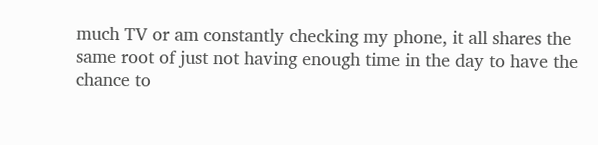much TV or am constantly checking my phone, it all shares the same root of just not having enough time in the day to have the chance to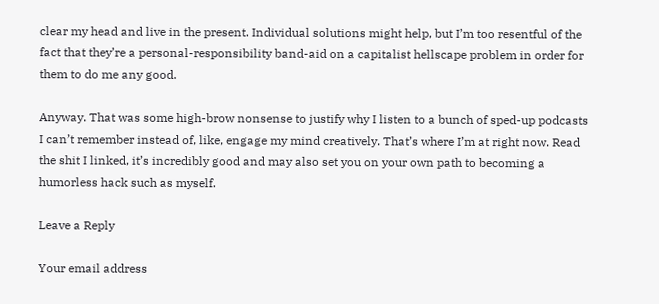clear my head and live in the present. Individual solutions might help, but I’m too resentful of the fact that they’re a personal-responsibility band-aid on a capitalist hellscape problem in order for them to do me any good.

Anyway. That was some high-brow nonsense to justify why I listen to a bunch of sped-up podcasts I can’t remember instead of, like, engage my mind creatively. That’s where I’m at right now. Read the shit I linked, it’s incredibly good and may also set you on your own path to becoming a humorless hack such as myself.

Leave a Reply

Your email address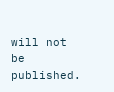will not be published.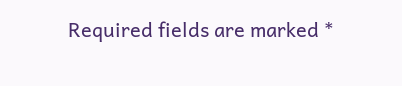Required fields are marked *